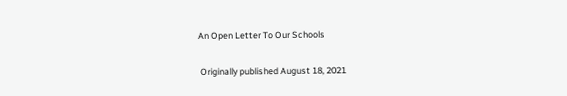An Open Letter To Our Schools

 Originally published August 18, 2021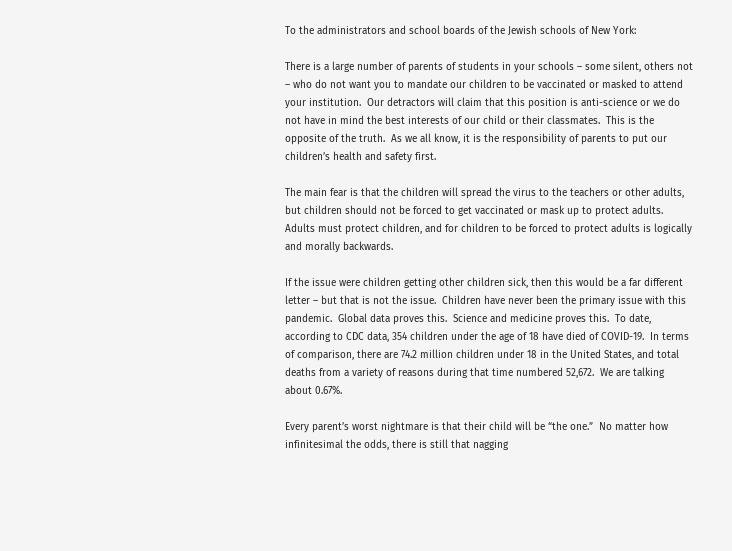To the administrators and school boards of the Jewish schools of New York:

There is a large number of parents of students in your schools – some silent, others not – who do not want you to mandate our children to be vaccinated or masked to attend your institution.  Our detractors will claim that this position is anti-science or we do not have in mind the best interests of our child or their classmates.  This is the opposite of the truth.  As we all know, it is the responsibility of parents to put our children’s health and safety first.

The main fear is that the children will spread the virus to the teachers or other adults, but children should not be forced to get vaccinated or mask up to protect adults.  Adults must protect children, and for children to be forced to protect adults is logically and morally backwards.

If the issue were children getting other children sick, then this would be a far different letter – but that is not the issue.  Children have never been the primary issue with this pandemic.  Global data proves this.  Science and medicine proves this.  To date, according to CDC data, 354 children under the age of 18 have died of COVID-19.  In terms of comparison, there are 74.2 million children under 18 in the United States, and total deaths from a variety of reasons during that time numbered 52,672.  We are talking about 0.67%.

Every parent’s worst nightmare is that their child will be “the one.”  No matter how infinitesimal the odds, there is still that nagging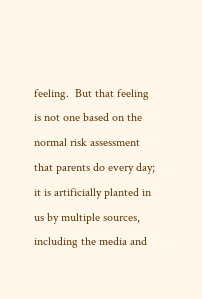feeling.  But that feeling is not one based on the normal risk assessment that parents do every day; it is artificially planted in us by multiple sources, including the media and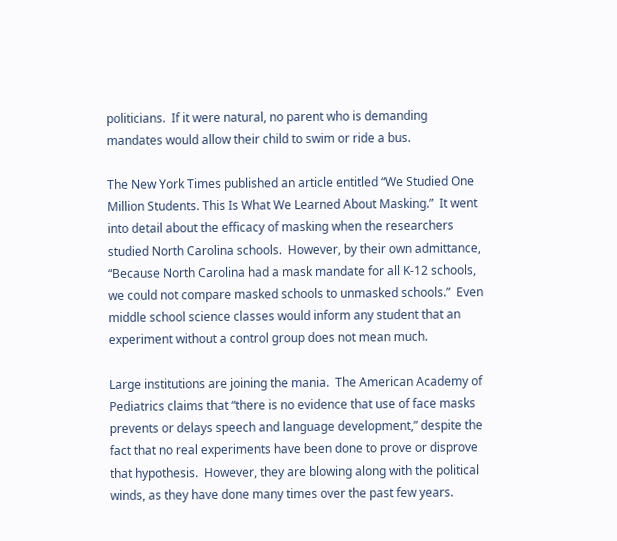politicians.  If it were natural, no parent who is demanding mandates would allow their child to swim or ride a bus.

The New York Times published an article entitled “We Studied One Million Students. This Is What We Learned About Masking.”  It went into detail about the efficacy of masking when the researchers studied North Carolina schools.  However, by their own admittance, “Because North Carolina had a mask mandate for all K-12 schools, we could not compare masked schools to unmasked schools.”  Even middle school science classes would inform any student that an experiment without a control group does not mean much.

Large institutions are joining the mania.  The American Academy of Pediatrics claims that “there is no evidence that use of face masks prevents or delays speech and language development,” despite the fact that no real experiments have been done to prove or disprove that hypothesis.  However, they are blowing along with the political winds, as they have done many times over the past few years.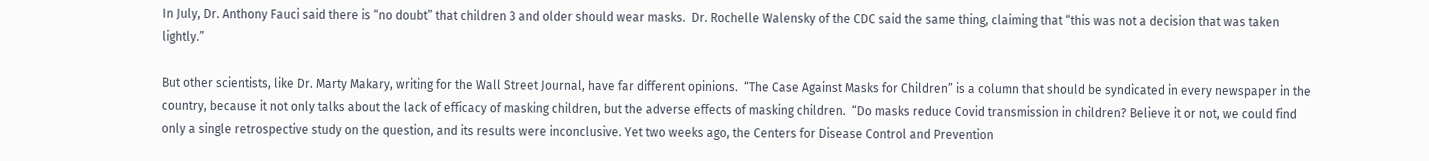In July, Dr. Anthony Fauci said there is “no doubt” that children 3 and older should wear masks.  Dr. Rochelle Walensky of the CDC said the same thing, claiming that “this was not a decision that was taken lightly.”

But other scientists, like Dr. Marty Makary, writing for the Wall Street Journal, have far different opinions.  “The Case Against Masks for Children” is a column that should be syndicated in every newspaper in the country, because it not only talks about the lack of efficacy of masking children, but the adverse effects of masking children.  “Do masks reduce Covid transmission in children? Believe it or not, we could find only a single retrospective study on the question, and its results were inconclusive. Yet two weeks ago, the Centers for Disease Control and Prevention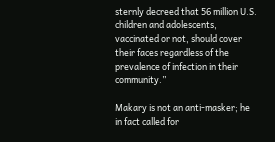sternly decreed that 56 million U.S. children and adolescents, vaccinated or not, should cover their faces regardless of the prevalence of infection in their community.”

Makary is not an anti-masker; he in fact called for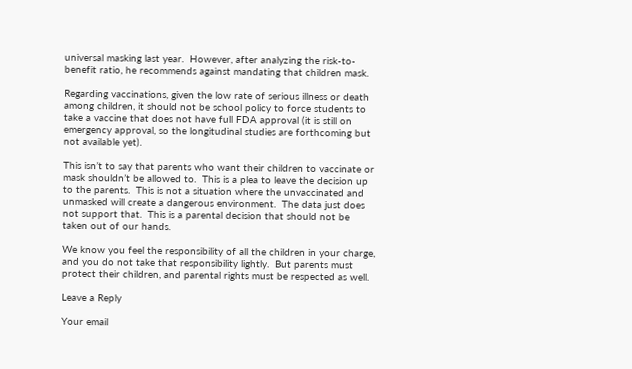universal masking last year.  However, after analyzing the risk-to-benefit ratio, he recommends against mandating that children mask.

Regarding vaccinations, given the low rate of serious illness or death among children, it should not be school policy to force students to take a vaccine that does not have full FDA approval (it is still on emergency approval, so the longitudinal studies are forthcoming but not available yet).

This isn’t to say that parents who want their children to vaccinate or mask shouldn’t be allowed to.  This is a plea to leave the decision up to the parents.  This is not a situation where the unvaccinated and unmasked will create a dangerous environment.  The data just does not support that.  This is a parental decision that should not be taken out of our hands.

We know you feel the responsibility of all the children in your charge, and you do not take that responsibility lightly.  But parents must protect their children, and parental rights must be respected as well.

Leave a Reply

Your email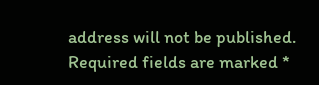address will not be published. Required fields are marked *